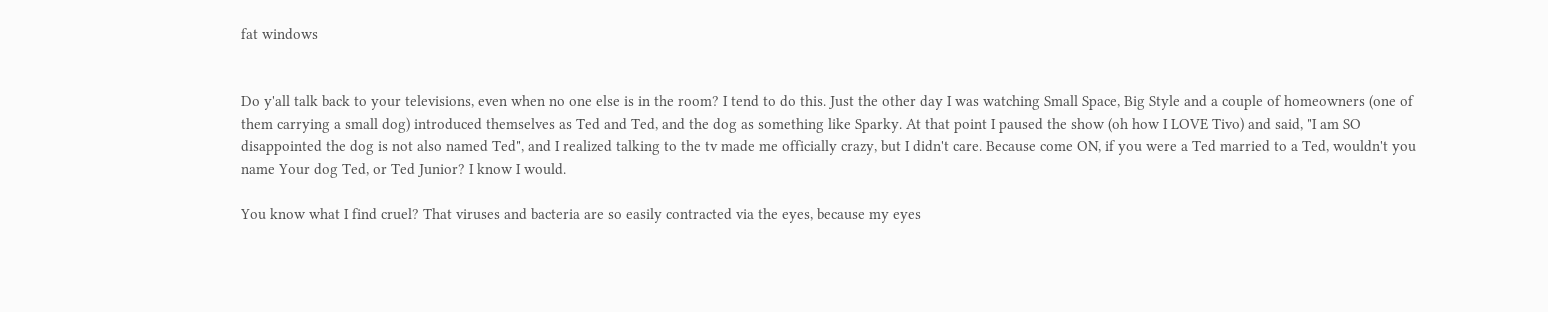fat windows


Do y'all talk back to your televisions, even when no one else is in the room? I tend to do this. Just the other day I was watching Small Space, Big Style and a couple of homeowners (one of them carrying a small dog) introduced themselves as Ted and Ted, and the dog as something like Sparky. At that point I paused the show (oh how I LOVE Tivo) and said, "I am SO disappointed the dog is not also named Ted", and I realized talking to the tv made me officially crazy, but I didn't care. Because come ON, if you were a Ted married to a Ted, wouldn't you name Your dog Ted, or Ted Junior? I know I would.

You know what I find cruel? That viruses and bacteria are so easily contracted via the eyes, because my eyes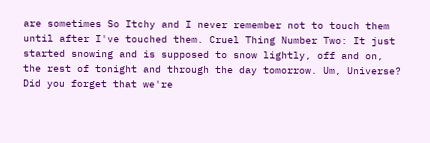are sometimes So Itchy and I never remember not to touch them until after I've touched them. Cruel Thing Number Two: It just started snowing and is supposed to snow lightly, off and on, the rest of tonight and through the day tomorrow. Um, Universe? Did you forget that we're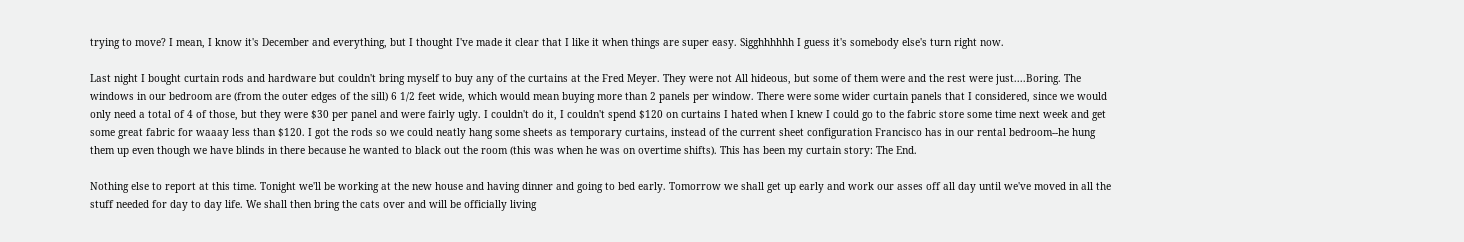trying to move? I mean, I know it's December and everything, but I thought I've made it clear that I like it when things are super easy. Sigghhhhhh I guess it's somebody else's turn right now.

Last night I bought curtain rods and hardware but couldn't bring myself to buy any of the curtains at the Fred Meyer. They were not All hideous, but some of them were and the rest were just....Boring. The windows in our bedroom are (from the outer edges of the sill) 6 1/2 feet wide, which would mean buying more than 2 panels per window. There were some wider curtain panels that I considered, since we would only need a total of 4 of those, but they were $30 per panel and were fairly ugly. I couldn't do it, I couldn't spend $120 on curtains I hated when I knew I could go to the fabric store some time next week and get some great fabric for waaay less than $120. I got the rods so we could neatly hang some sheets as temporary curtains, instead of the current sheet configuration Francisco has in our rental bedroom--he hung them up even though we have blinds in there because he wanted to black out the room (this was when he was on overtime shifts). This has been my curtain story: The End.

Nothing else to report at this time. Tonight we'll be working at the new house and having dinner and going to bed early. Tomorrow we shall get up early and work our asses off all day until we've moved in all the stuff needed for day to day life. We shall then bring the cats over and will be officially living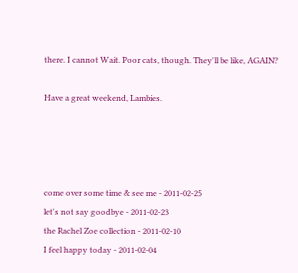there. I cannot Wait. Poor cats, though. They'll be like, AGAIN?

Have a great weekend, Lambies.




come over some time & see me - 2011-02-25
let's not say goodbye - 2011-02-23
the Rachel Zoe collection - 2011-02-10
I feel happy today - 2011-02-04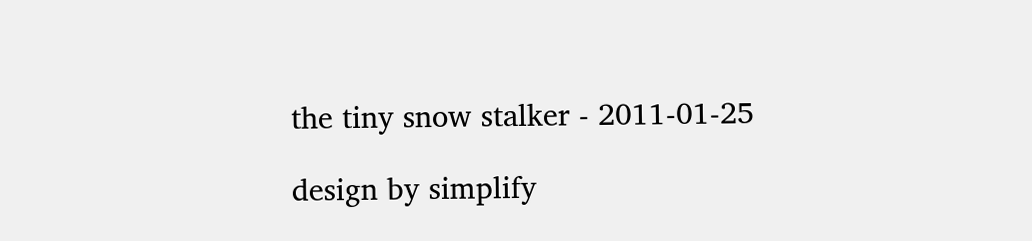the tiny snow stalker - 2011-01-25

design by simplify